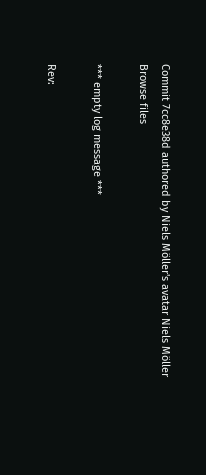Commit 7cc8e38d authored by Niels Möller's avatar Niels Möller
Browse files

*** empty log message ***

Rev: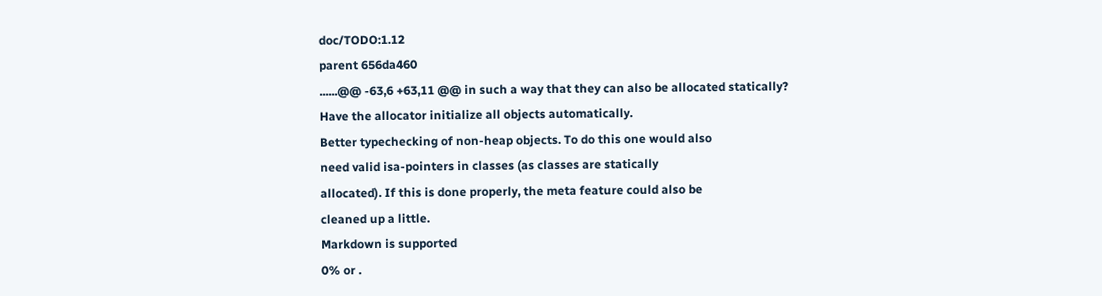doc/TODO:1.12
parent 656da460
......@@ -63,6 +63,11 @@ in such a way that they can also be allocated statically?
Have the allocator initialize all objects automatically.
Better typechecking of non-heap objects. To do this one would also
need valid isa-pointers in classes (as classes are statically
allocated). If this is done properly, the meta feature could also be
cleaned up a little.
Markdown is supported
0% or .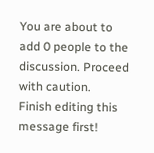You are about to add 0 people to the discussion. Proceed with caution.
Finish editing this message first!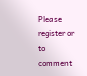Please register or to comment